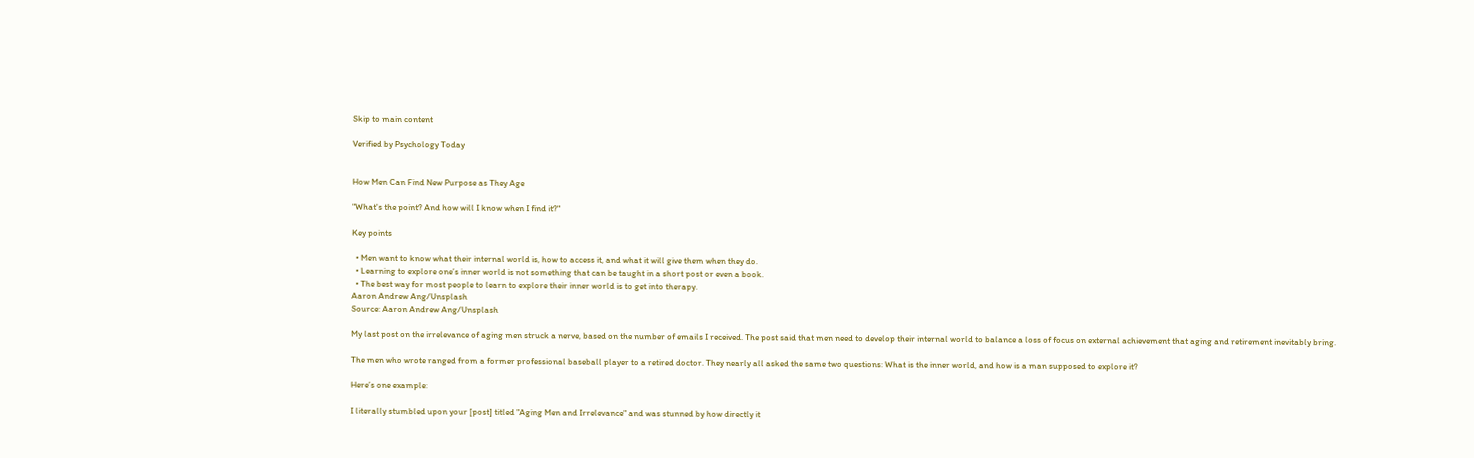Skip to main content

Verified by Psychology Today


How Men Can Find New Purpose as They Age

"What's the point? And how will I know when I find it?"

Key points

  • Men want to know what their internal world is, how to access it, and what it will give them when they do.
  • Learning to explore one’s inner world is not something that can be taught in a short post or even a book.
  • The best way for most people to learn to explore their inner world is to get into therapy.
Aaron Andrew Ang/Unsplash
Source: Aaron Andrew Ang/Unsplash

My last post on the irrelevance of aging men struck a nerve, based on the number of emails I received. The post said that men need to develop their internal world to balance a loss of focus on external achievement that aging and retirement inevitably bring.

The men who wrote ranged from a former professional baseball player to a retired doctor. They nearly all asked the same two questions: What is the inner world, and how is a man supposed to explore it?

Here’s one example:

I literally stumbled upon your [post] titled "Aging Men and Irrelevance" and was stunned by how directly it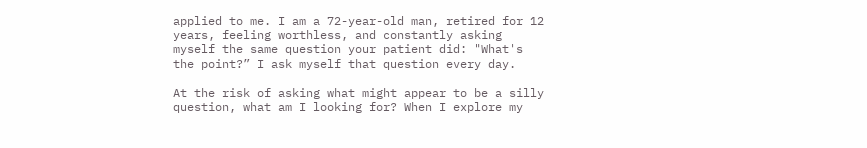applied to me. I am a 72-year-old man, retired for 12 years, feeling worthless, and constantly asking myself the same question your patient did: "What's the point?” I ask myself that question every day.

At the risk of asking what might appear to be a silly question, what am I looking for? When I explore my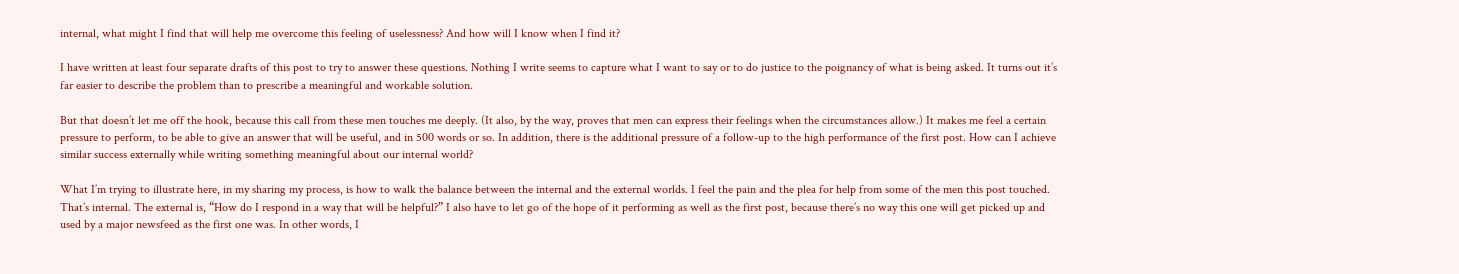internal, what might I find that will help me overcome this feeling of uselessness? And how will I know when I find it?

I have written at least four separate drafts of this post to try to answer these questions. Nothing I write seems to capture what I want to say or to do justice to the poignancy of what is being asked. It turns out it’s far easier to describe the problem than to prescribe a meaningful and workable solution.

But that doesn’t let me off the hook, because this call from these men touches me deeply. (It also, by the way, proves that men can express their feelings when the circumstances allow.) It makes me feel a certain pressure to perform, to be able to give an answer that will be useful, and in 500 words or so. In addition, there is the additional pressure of a follow-up to the high performance of the first post. How can I achieve similar success externally while writing something meaningful about our internal world?

What I’m trying to illustrate here, in my sharing my process, is how to walk the balance between the internal and the external worlds. I feel the pain and the plea for help from some of the men this post touched. That’s internal. The external is, “How do I respond in a way that will be helpful?” I also have to let go of the hope of it performing as well as the first post, because there’s no way this one will get picked up and used by a major newsfeed as the first one was. In other words, I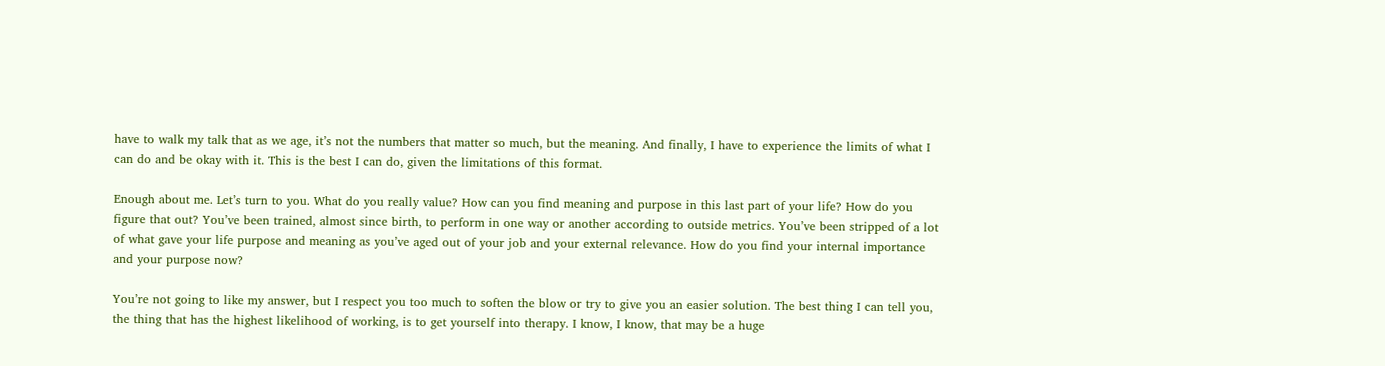have to walk my talk that as we age, it’s not the numbers that matter so much, but the meaning. And finally, I have to experience the limits of what I can do and be okay with it. This is the best I can do, given the limitations of this format.

Enough about me. Let’s turn to you. What do you really value? How can you find meaning and purpose in this last part of your life? How do you figure that out? You’ve been trained, almost since birth, to perform in one way or another according to outside metrics. You’ve been stripped of a lot of what gave your life purpose and meaning as you’ve aged out of your job and your external relevance. How do you find your internal importance and your purpose now?

You’re not going to like my answer, but I respect you too much to soften the blow or try to give you an easier solution. The best thing I can tell you, the thing that has the highest likelihood of working, is to get yourself into therapy. I know, I know, that may be a huge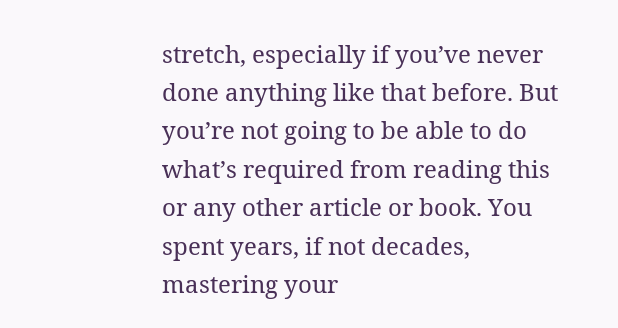stretch, especially if you’ve never done anything like that before. But you’re not going to be able to do what’s required from reading this or any other article or book. You spent years, if not decades, mastering your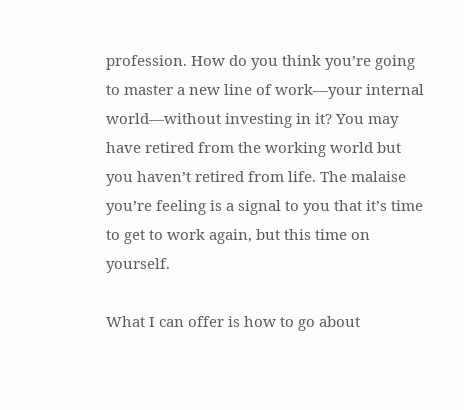profession. How do you think you’re going to master a new line of work—your internal world—without investing in it? You may have retired from the working world but you haven’t retired from life. The malaise you’re feeling is a signal to you that it’s time to get to work again, but this time on yourself.

What I can offer is how to go about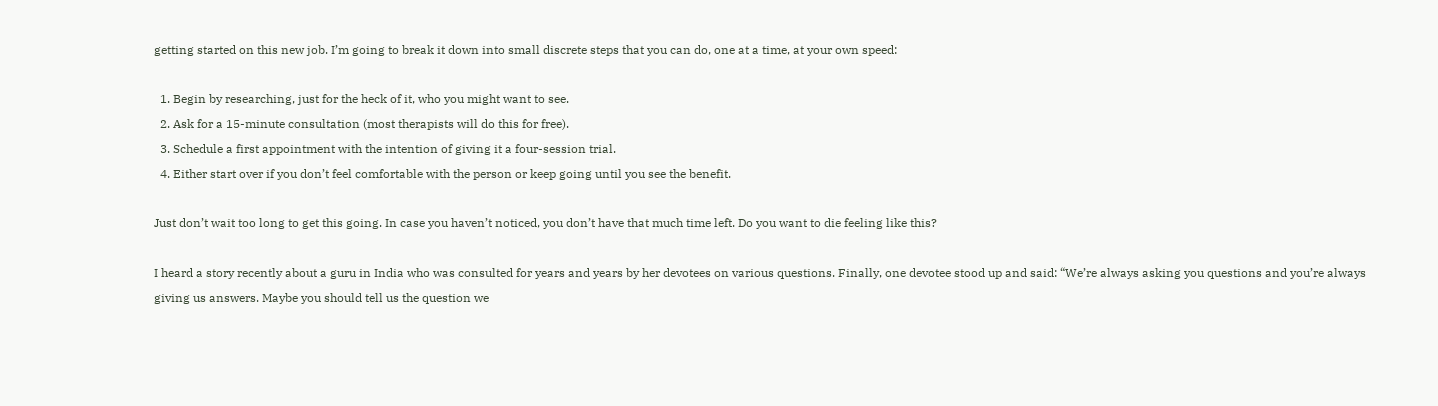getting started on this new job. I’m going to break it down into small discrete steps that you can do, one at a time, at your own speed:

  1. Begin by researching, just for the heck of it, who you might want to see.
  2. Ask for a 15-minute consultation (most therapists will do this for free).
  3. Schedule a first appointment with the intention of giving it a four-session trial.
  4. Either start over if you don’t feel comfortable with the person or keep going until you see the benefit.

Just don’t wait too long to get this going. In case you haven’t noticed, you don’t have that much time left. Do you want to die feeling like this?

I heard a story recently about a guru in India who was consulted for years and years by her devotees on various questions. Finally, one devotee stood up and said: “We’re always asking you questions and you’re always giving us answers. Maybe you should tell us the question we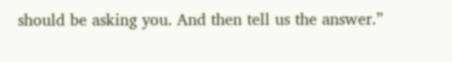should be asking you. And then tell us the answer.”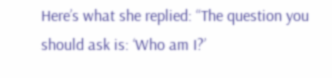Here’s what she replied: “The question you should ask is: ‘Who am I?’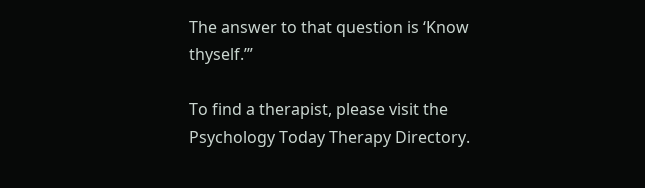The answer to that question is ‘Know thyself.’”

To find a therapist, please visit the Psychology Today Therapy Directory.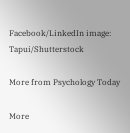Facebook/LinkedIn image: Tapui/Shutterstock

More from Psychology Today

More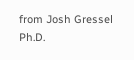from Josh Gressel Ph.D.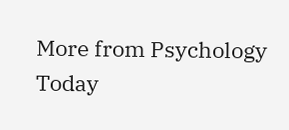More from Psychology Today